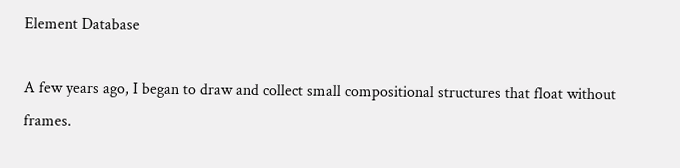Element Database

A few years ago, I began to draw and collect small compositional structures that float without frames.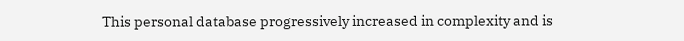This personal database progressively increased in complexity and is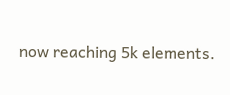now reaching 5k elements.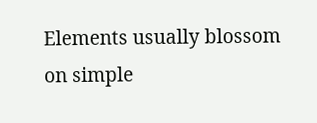Elements usually blossom on simple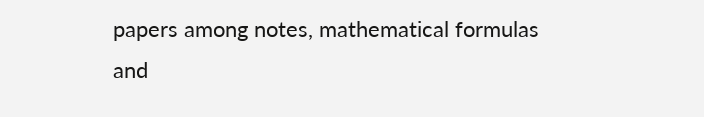papers among notes, mathematical formulas and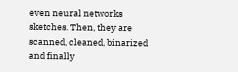even neural networks sketches. Then, they are scanned, cleaned, binarized and finally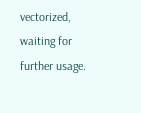vectorized, waiting for further usage.